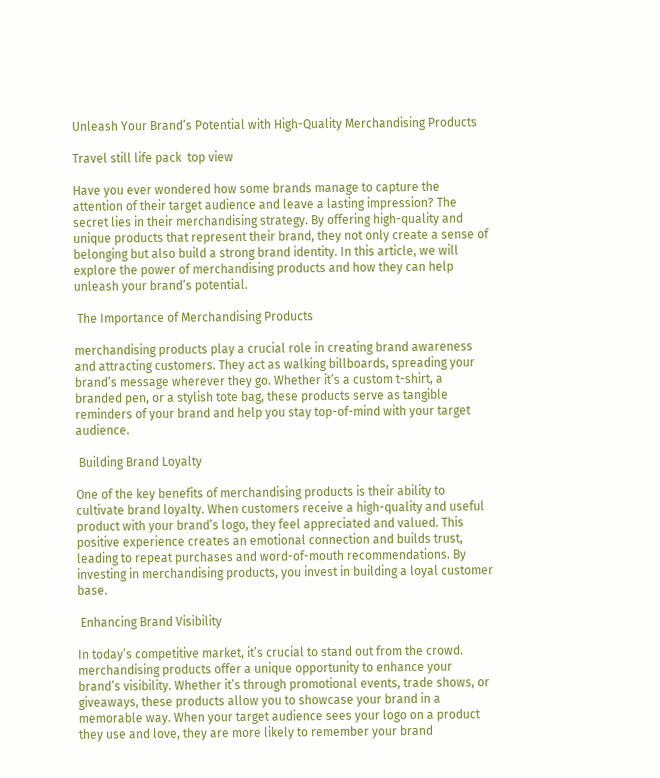Unleash Your Brand’s Potential with High-Quality Merchandising Products

Travel still life pack  top view

Have you ever wondered how some brands manage to capture the attention of their target audience and leave a lasting impression? The secret lies in their merchandising strategy. By offering high-quality and unique products that represent their brand, they not only create a sense of belonging but also build a strong brand identity. In this article, we will explore the power of merchandising products and how they can help unleash your brand’s potential.

 The Importance of Merchandising Products

merchandising products play a crucial role in creating brand awareness and attracting customers. They act as walking billboards, spreading your brand’s message wherever they go. Whether it’s a custom t-shirt, a branded pen, or a stylish tote bag, these products serve as tangible reminders of your brand and help you stay top-of-mind with your target audience.

 Building Brand Loyalty

One of the key benefits of merchandising products is their ability to cultivate brand loyalty. When customers receive a high-quality and useful product with your brand’s logo, they feel appreciated and valued. This positive experience creates an emotional connection and builds trust, leading to repeat purchases and word-of-mouth recommendations. By investing in merchandising products, you invest in building a loyal customer base.

 Enhancing Brand Visibility

In today’s competitive market, it’s crucial to stand out from the crowd. merchandising products offer a unique opportunity to enhance your brand’s visibility. Whether it’s through promotional events, trade shows, or giveaways, these products allow you to showcase your brand in a memorable way. When your target audience sees your logo on a product they use and love, they are more likely to remember your brand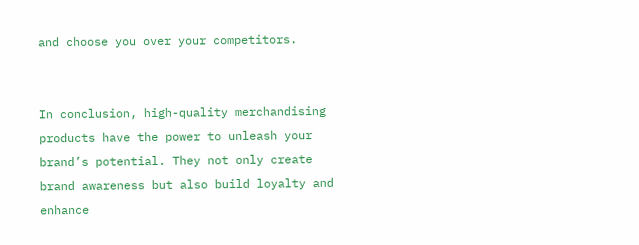and choose you over your competitors.


In conclusion, high-quality merchandising products have the power to unleash your brand’s potential. They not only create brand awareness but also build loyalty and enhance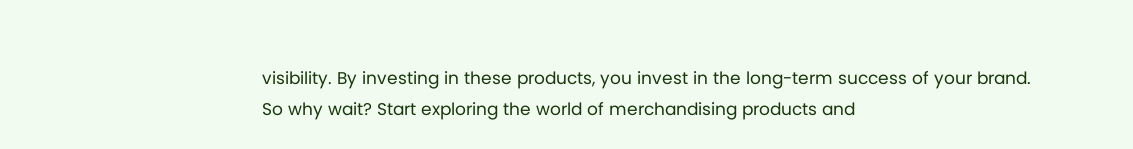visibility. By investing in these products, you invest in the long-term success of your brand. So why wait? Start exploring the world of merchandising products and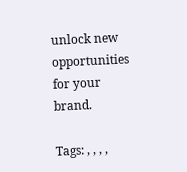unlock new opportunities for your brand.

Tags: , , , ,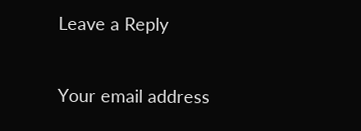Leave a Reply

Your email address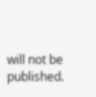will not be published.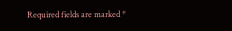Required fields are marked *